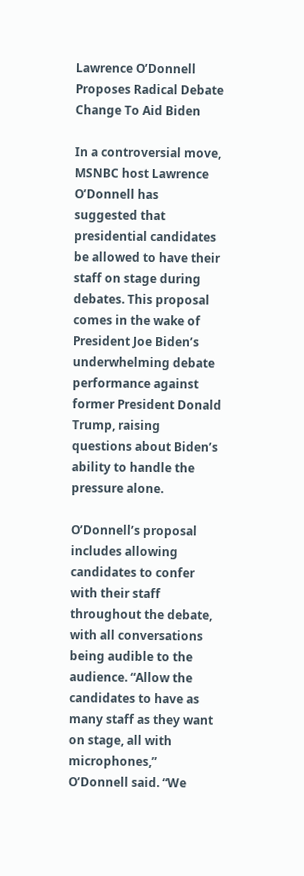Lawrence O’Donnell Proposes Radical Debate Change To Aid Biden

In a controversial move, MSNBC host Lawrence O’Donnell has suggested that presidential candidates be allowed to have their staff on stage during debates. This proposal comes in the wake of President Joe Biden’s underwhelming debate performance against former President Donald Trump, raising questions about Biden’s ability to handle the pressure alone.

O’Donnell’s proposal includes allowing candidates to confer with their staff throughout the debate, with all conversations being audible to the audience. “Allow the candidates to have as many staff as they want on stage, all with microphones,” O’Donnell said. “We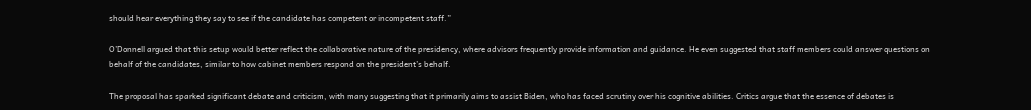should hear everything they say to see if the candidate has competent or incompetent staff.”

O’Donnell argued that this setup would better reflect the collaborative nature of the presidency, where advisors frequently provide information and guidance. He even suggested that staff members could answer questions on behalf of the candidates, similar to how cabinet members respond on the president’s behalf.

The proposal has sparked significant debate and criticism, with many suggesting that it primarily aims to assist Biden, who has faced scrutiny over his cognitive abilities. Critics argue that the essence of debates is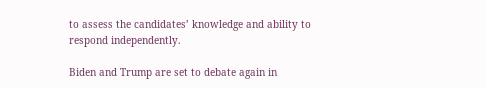to assess the candidates’ knowledge and ability to respond independently.

Biden and Trump are set to debate again in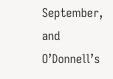September, and O’Donnell’s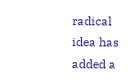radical idea has added a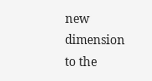new dimension to the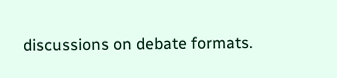discussions on debate formats.